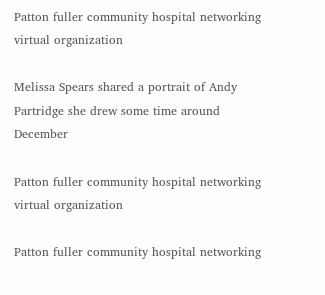Patton fuller community hospital networking virtual organization

Melissa Spears shared a portrait of Andy Partridge she drew some time around December

Patton fuller community hospital networking virtual organization

Patton fuller community hospital networking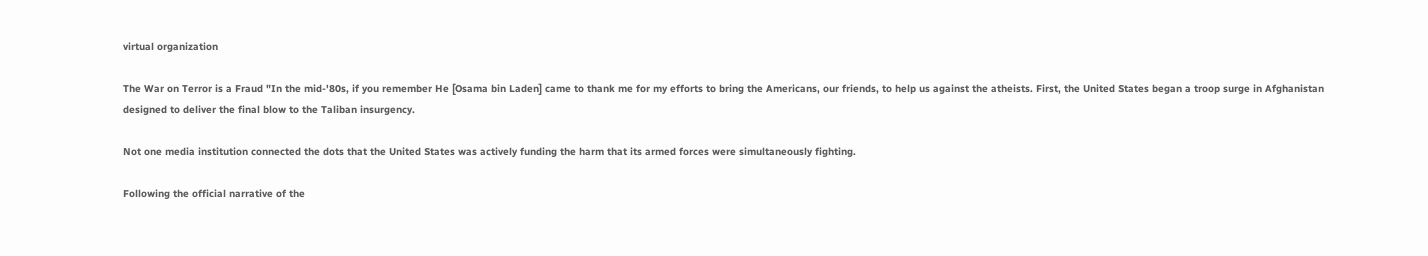virtual organization

The War on Terror is a Fraud "In the mid-'80s, if you remember He [Osama bin Laden] came to thank me for my efforts to bring the Americans, our friends, to help us against the atheists. First, the United States began a troop surge in Afghanistan designed to deliver the final blow to the Taliban insurgency.

Not one media institution connected the dots that the United States was actively funding the harm that its armed forces were simultaneously fighting.

Following the official narrative of the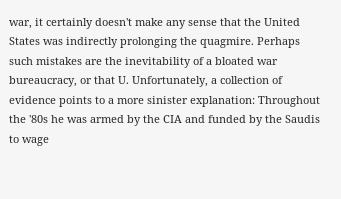war, it certainly doesn't make any sense that the United States was indirectly prolonging the quagmire. Perhaps such mistakes are the inevitability of a bloated war bureaucracy, or that U. Unfortunately, a collection of evidence points to a more sinister explanation: Throughout the '80s he was armed by the CIA and funded by the Saudis to wage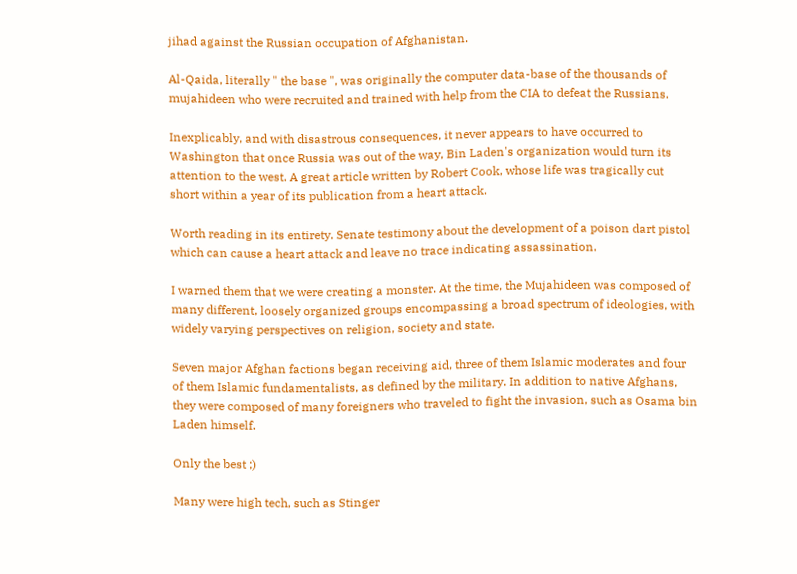jihad against the Russian occupation of Afghanistan.

Al-Qaida, literally " the base ", was originally the computer data-base of the thousands of mujahideen who were recruited and trained with help from the CIA to defeat the Russians.

Inexplicably, and with disastrous consequences, it never appears to have occurred to Washington that once Russia was out of the way, Bin Laden's organization would turn its attention to the west. A great article written by Robert Cook, whose life was tragically cut short within a year of its publication from a heart attack.

Worth reading in its entirety. Senate testimony about the development of a poison dart pistol which can cause a heart attack and leave no trace indicating assassination.

I warned them that we were creating a monster. At the time, the Mujahideen was composed of many different, loosely organized groups encompassing a broad spectrum of ideologies, with widely varying perspectives on religion, society and state.

Seven major Afghan factions began receiving aid, three of them Islamic moderates and four of them Islamic fundamentalists, as defined by the military. In addition to native Afghans, they were composed of many foreigners who traveled to fight the invasion, such as Osama bin Laden himself.

Only the best ;)

Many were high tech, such as Stinger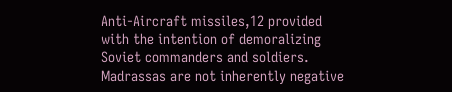Anti-Aircraft missiles,12 provided with the intention of demoralizing Soviet commanders and soldiers. Madrassas are not inherently negative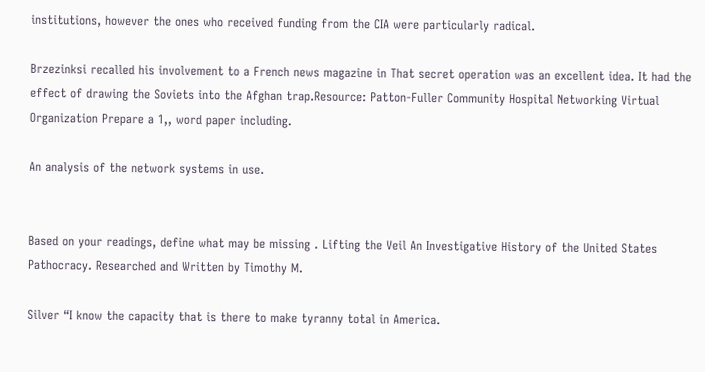institutions, however the ones who received funding from the CIA were particularly radical.

Brzezinksi recalled his involvement to a French news magazine in That secret operation was an excellent idea. It had the effect of drawing the Soviets into the Afghan trap.Resource: Patton-Fuller Community Hospital Networking Virtual Organization Prepare a 1,, word paper including.

An analysis of the network systems in use.


Based on your readings, define what may be missing . Lifting the Veil An Investigative History of the United States Pathocracy. Researched and Written by Timothy M.

Silver “I know the capacity that is there to make tyranny total in America.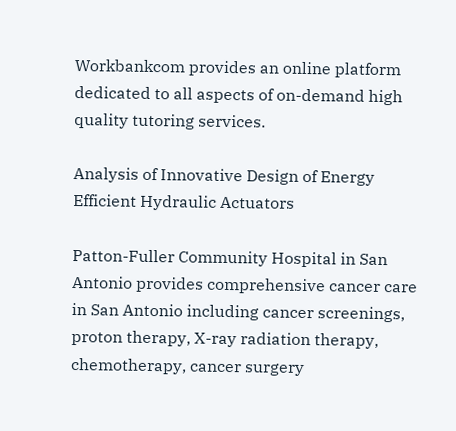Workbankcom provides an online platform dedicated to all aspects of on-demand high quality tutoring services.

Analysis of Innovative Design of Energy Efficient Hydraulic Actuators

Patton-Fuller Community Hospital in San Antonio provides comprehensive cancer care in San Antonio including cancer screenings, proton therapy, X-ray radiation therapy, chemotherapy, cancer surgery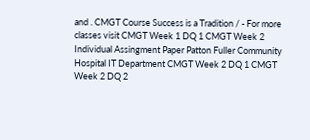and . CMGT Course Success is a Tradition / - For more classes visit CMGT Week 1 DQ 1 CMGT Week 2 Individual Assingment Paper Patton Fuller Community Hospital IT Department CMGT Week 2 DQ 1 CMGT Week 2 DQ 2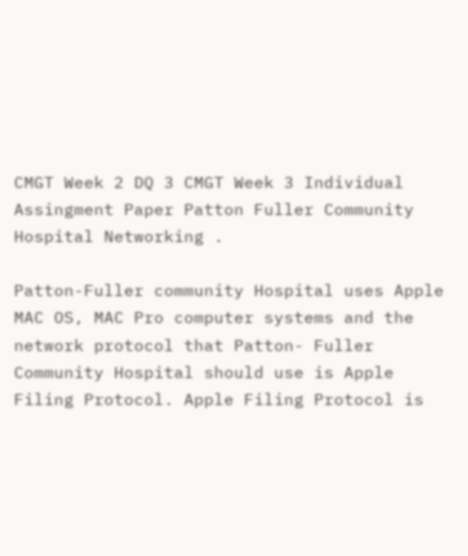CMGT Week 2 DQ 3 CMGT Week 3 Individual Assingment Paper Patton Fuller Community Hospital Networking .

Patton-Fuller community Hospital uses Apple MAC OS, MAC Pro computer systems and the network protocol that Patton- Fuller Community Hospital should use is Apple Filing Protocol. Apple Filing Protocol is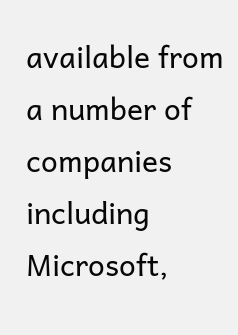available from a number of companies including Microsoft,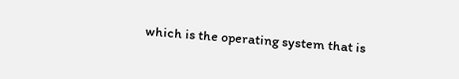which is the operating system that is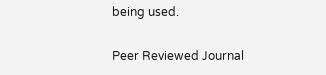being used.

Peer Reviewed Journal